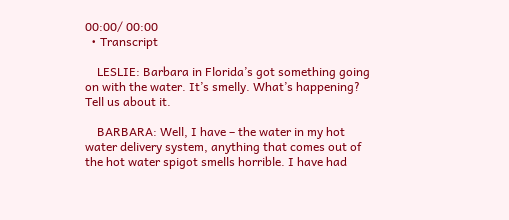00:00/ 00:00
  • Transcript

    LESLIE: Barbara in Florida’s got something going on with the water. It’s smelly. What’s happening? Tell us about it.

    BARBARA: Well, I have – the water in my hot water delivery system, anything that comes out of the hot water spigot smells horrible. I have had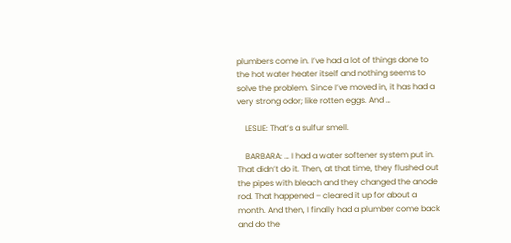plumbers come in. I’ve had a lot of things done to the hot water heater itself and nothing seems to solve the problem. Since I’ve moved in, it has had a very strong odor; like rotten eggs. And …

    LESLIE: That’s a sulfur smell.

    BARBARA: … I had a water softener system put in. That didn’t do it. Then, at that time, they flushed out the pipes with bleach and they changed the anode rod. That happened – cleared it up for about a month. And then, I finally had a plumber come back and do the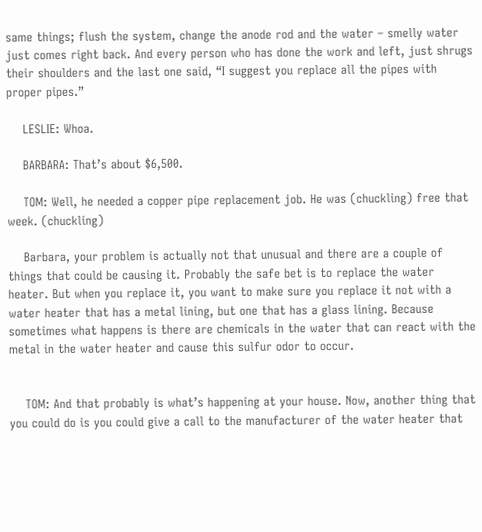same things; flush the system, change the anode rod and the water – smelly water just comes right back. And every person who has done the work and left, just shrugs their shoulders and the last one said, “I suggest you replace all the pipes with proper pipes.”

    LESLIE: Whoa.

    BARBARA: That’s about $6,500.

    TOM: Well, he needed a copper pipe replacement job. He was (chuckling) free that week. (chuckling)

    Barbara, your problem is actually not that unusual and there are a couple of things that could be causing it. Probably the safe bet is to replace the water heater. But when you replace it, you want to make sure you replace it not with a water heater that has a metal lining, but one that has a glass lining. Because sometimes what happens is there are chemicals in the water that can react with the metal in the water heater and cause this sulfur odor to occur.


    TOM: And that probably is what’s happening at your house. Now, another thing that you could do is you could give a call to the manufacturer of the water heater that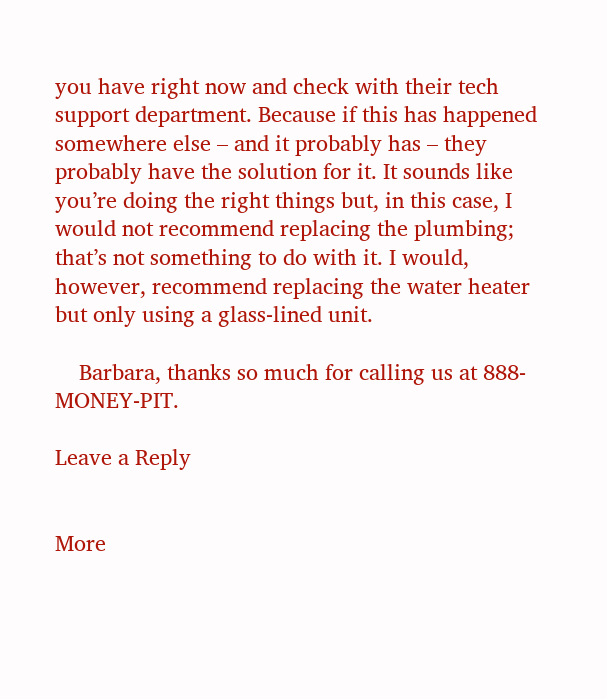you have right now and check with their tech support department. Because if this has happened somewhere else – and it probably has – they probably have the solution for it. It sounds like you’re doing the right things but, in this case, I would not recommend replacing the plumbing; that’s not something to do with it. I would, however, recommend replacing the water heater but only using a glass-lined unit.

    Barbara, thanks so much for calling us at 888-MONEY-PIT.

Leave a Reply


More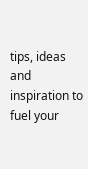tips, ideas and inspiration to fuel your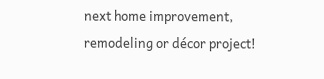next home improvement, remodeling or décor project!